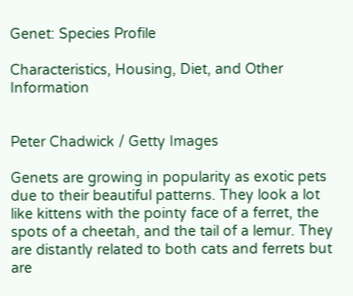Genet: Species Profile

Characteristics, Housing, Diet, and Other Information


Peter Chadwick / Getty Images

Genets are growing in popularity as exotic pets due to their beautiful patterns. They look a lot like kittens with the pointy face of a ferret, the spots of a cheetah, and the tail of a lemur. They are distantly related to both cats and ferrets but are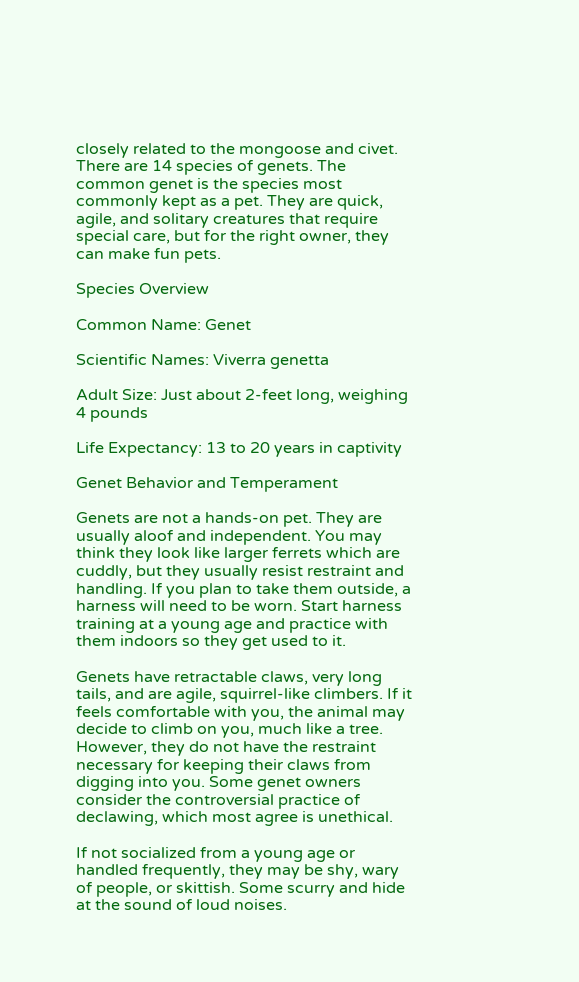closely related to the mongoose and civet. There are 14 species of genets. The common genet is the species most commonly kept as a pet. They are quick, agile, and solitary creatures that require special care, but for the right owner, they can make fun pets.

Species Overview

Common Name: Genet

Scientific Names: Viverra genetta

Adult Size: Just about 2-feet long, weighing 4 pounds

Life Expectancy: 13 to 20 years in captivity

Genet Behavior and Temperament

Genets are not a hands-on pet. They are usually aloof and independent. You may think they look like larger ferrets which are cuddly, but they usually resist restraint and handling. If you plan to take them outside, a harness will need to be worn. Start harness training at a young age and practice with them indoors so they get used to it.

Genets have retractable claws, very long tails, and are agile, squirrel-like climbers. If it feels comfortable with you, the animal may decide to climb on you, much like a tree. However, they do not have the restraint necessary for keeping their claws from digging into you. Some genet owners consider the controversial practice of declawing, which most agree is unethical.

If not socialized from a young age or handled frequently, they may be shy, wary of people, or skittish. Some scurry and hide at the sound of loud noises.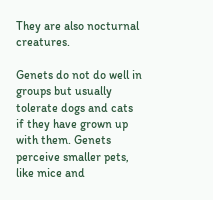They are also nocturnal creatures.

Genets do not do well in groups but usually tolerate dogs and cats if they have grown up with them. Genets perceive smaller pets, like mice and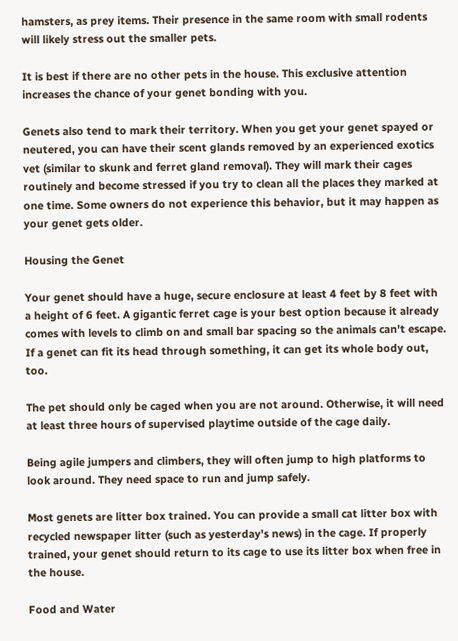hamsters, as prey items. Their presence in the same room with small rodents will likely stress out the smaller pets.

It is best if there are no other pets in the house. This exclusive attention increases the chance of your genet bonding with you.

Genets also tend to mark their territory. When you get your genet spayed or neutered, you can have their scent glands removed by an experienced exotics vet (similar to skunk and ferret gland removal). They will mark their cages routinely and become stressed if you try to clean all the places they marked at one time. Some owners do not experience this behavior, but it may happen as your genet gets older.

Housing the Genet

Your genet should have a huge, secure enclosure at least 4 feet by 8 feet with a height of 6 feet. A gigantic ferret cage is your best option because it already comes with levels to climb on and small bar spacing so the animals can't escape. If a genet can fit its head through something, it can get its whole body out, too.

The pet should only be caged when you are not around. Otherwise, it will need at least three hours of supervised playtime outside of the cage daily.

Being agile jumpers and climbers, they will often jump to high platforms to look around. They need space to run and jump safely.

Most genets are litter box trained. You can provide a small cat litter box with recycled newspaper litter (such as yesterday's news) in the cage. If properly trained, your genet should return to its cage to use its litter box when free in the house.

Food and Water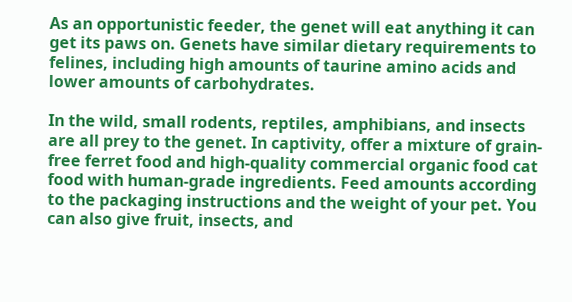As an opportunistic feeder, the genet will eat anything it can get its paws on. Genets have similar dietary requirements to felines, including high amounts of taurine amino acids and lower amounts of carbohydrates.

In the wild, small rodents, reptiles, amphibians, and insects are all prey to the genet. In captivity, offer a mixture of grain-free ferret food and high-quality commercial organic food cat food with human-grade ingredients. Feed amounts according to the packaging instructions and the weight of your pet. You can also give fruit, insects, and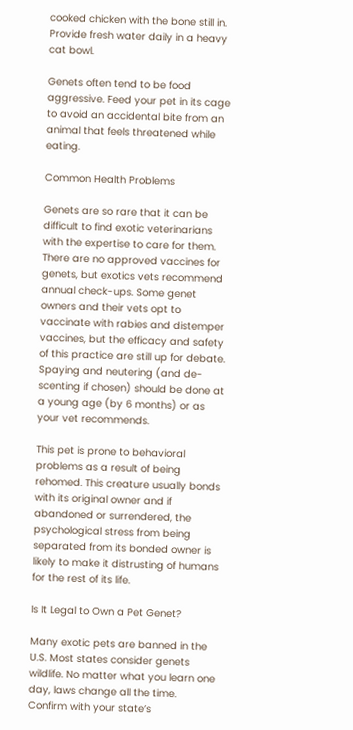cooked chicken with the bone still in. Provide fresh water daily in a heavy cat bowl.

Genets often tend to be food aggressive. Feed your pet in its cage to avoid an accidental bite from an animal that feels threatened while eating.

Common Health Problems

Genets are so rare that it can be difficult to find exotic veterinarians with the expertise to care for them. There are no approved vaccines for genets, but exotics vets recommend annual check-ups. Some genet owners and their vets opt to vaccinate with rabies and distemper vaccines, but the efficacy and safety of this practice are still up for debate. Spaying and neutering (and de-scenting if chosen) should be done at a young age (by 6 months) or as your vet recommends.

This pet is prone to behavioral problems as a result of being rehomed. This creature usually bonds with its original owner and if abandoned or surrendered, the psychological stress from being separated from its bonded owner is likely to make it distrusting of humans for the rest of its life.

Is It Legal to Own a Pet Genet?

Many exotic pets are banned in the U.S. Most states consider genets wildlife. No matter what you learn one day, laws change all the time. Confirm with your state’s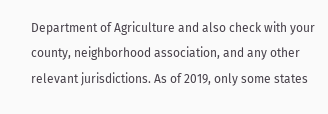Department of Agriculture and also check with your county, neighborhood association, and any other relevant jurisdictions. As of 2019, only some states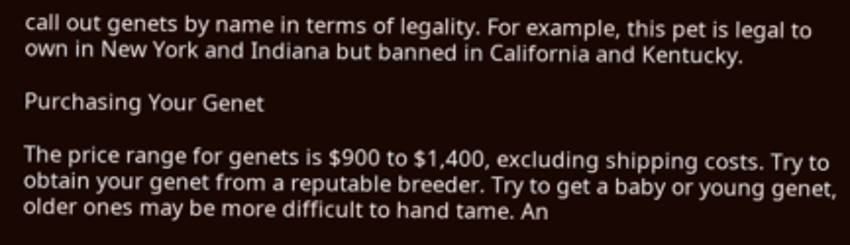call out genets by name in terms of legality. For example, this pet is legal to own in New York and Indiana but banned in California and Kentucky.

Purchasing Your Genet

The price range for genets is $900 to $1,400, excluding shipping costs. Try to obtain your genet from a reputable breeder. Try to get a baby or young genet, older ones may be more difficult to hand tame. An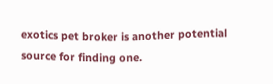exotics pet broker is another potential source for finding one.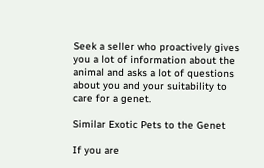Seek a seller who proactively gives you a lot of information about the animal and asks a lot of questions about you and your suitability to care for a genet.

Similar Exotic Pets to the Genet

If you are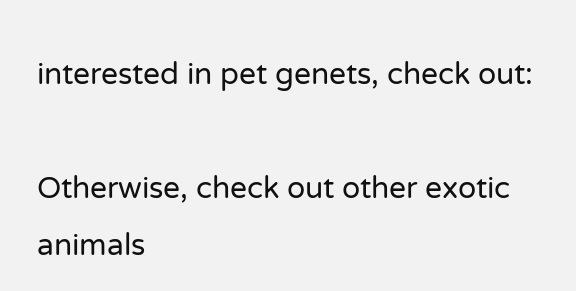interested in pet genets, check out:

Otherwise, check out other exotic animals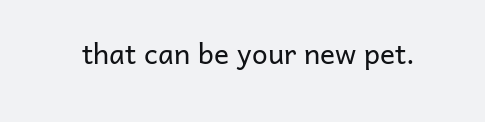that can be your new pet.